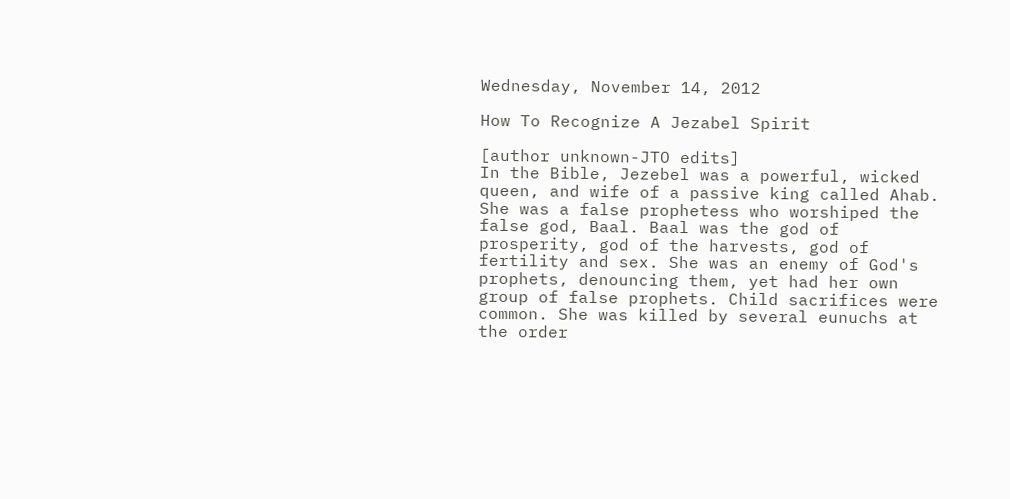Wednesday, November 14, 2012

How To Recognize A Jezabel Spirit

[author unknown-JTO edits]
In the Bible, Jezebel was a powerful, wicked queen, and wife of a passive king called Ahab. She was a false prophetess who worshiped the false god, Baal. Baal was the god of prosperity, god of the harvests, god of fertility and sex. She was an enemy of God's prophets, denouncing them, yet had her own group of false prophets. Child sacrifices were common. She was killed by several eunuchs at the order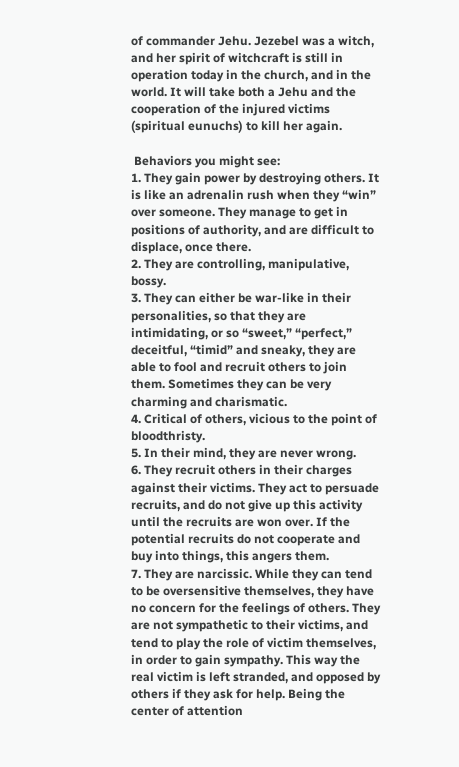of commander Jehu. Jezebel was a witch, and her spirit of witchcraft is still in operation today in the church, and in the world. It will take both a Jehu and the cooperation of the injured victims (spiritual eunuchs) to kill her again.

 Behaviors you might see:
1. They gain power by destroying others. It is like an adrenalin rush when they “win” over someone. They manage to get in positions of authority, and are difficult to displace, once there.
2. They are controlling, manipulative, bossy.
3. They can either be war-like in their personalities, so that they are intimidating, or so “sweet,” “perfect,” deceitful, “timid” and sneaky, they are able to fool and recruit others to join them. Sometimes they can be very charming and charismatic.
4. Critical of others, vicious to the point of bloodthristy.
5. In their mind, they are never wrong.
6. They recruit others in their charges against their victims. They act to persuade recruits, and do not give up this activity until the recruits are won over. If the potential recruits do not cooperate and buy into things, this angers them.
7. They are narcissic. While they can tend to be oversensitive themselves, they have no concern for the feelings of others. They are not sympathetic to their victims, and tend to play the role of victim themselves, in order to gain sympathy. This way the real victim is left stranded, and opposed by others if they ask for help. Being the center of attention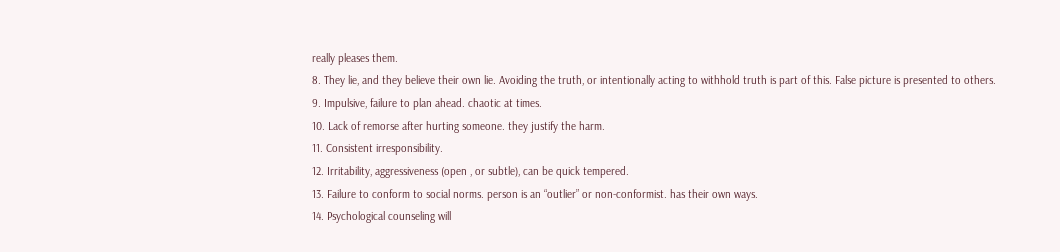really pleases them.
8. They lie, and they believe their own lie. Avoiding the truth, or intentionally acting to withhold truth is part of this. False picture is presented to others.
9. Impulsive, failure to plan ahead. chaotic at times.
10. Lack of remorse after hurting someone. they justify the harm.
11. Consistent irresponsibility.
12. Irritability, aggressiveness (open , or subtle), can be quick tempered.
13. Failure to conform to social norms. person is an “outlier” or non-conformist. has their own ways.
14. Psychological counseling will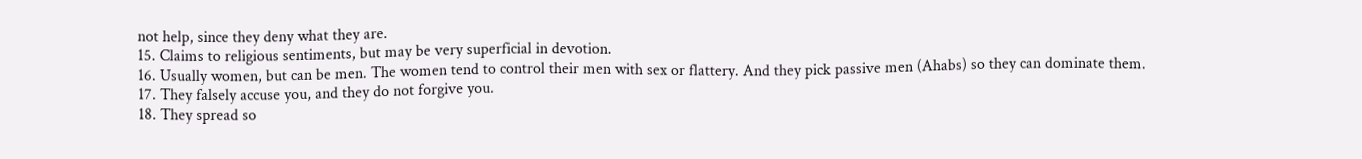not help, since they deny what they are.
15. Claims to religious sentiments, but may be very superficial in devotion.
16. Usually women, but can be men. The women tend to control their men with sex or flattery. And they pick passive men (Ahabs) so they can dominate them.
17. They falsely accuse you, and they do not forgive you.
18. They spread so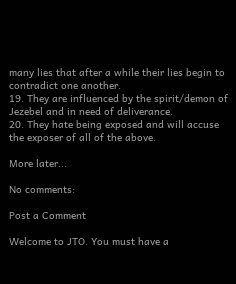many lies that after a while their lies begin to contradict one another.
19. They are influenced by the spirit/demon of Jezebel and in need of deliverance.
20. They hate being exposed and will accuse the exposer of all of the above.

More later...

No comments:

Post a Comment

Welcome to JTO. You must have a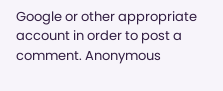Google or other appropriate account in order to post a comment. Anonymous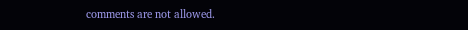comments are not allowed.